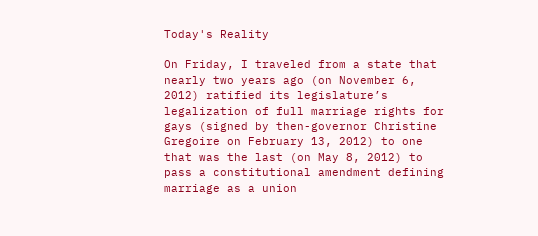Today's Reality

On Friday, I traveled from a state that nearly two years ago (on November 6, 2012) ratified its legislature’s legalization of full marriage rights for gays (signed by then-governor Christine Gregoire on February 13, 2012) to one that was the last (on May 8, 2012) to pass a constitutional amendment defining marriage as a union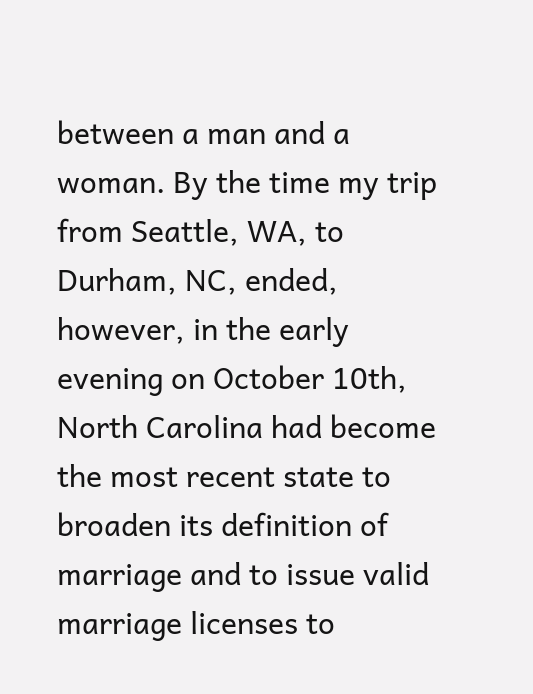between a man and a woman. By the time my trip from Seattle, WA, to Durham, NC, ended, however, in the early evening on October 10th, North Carolina had become the most recent state to broaden its definition of marriage and to issue valid marriage licenses to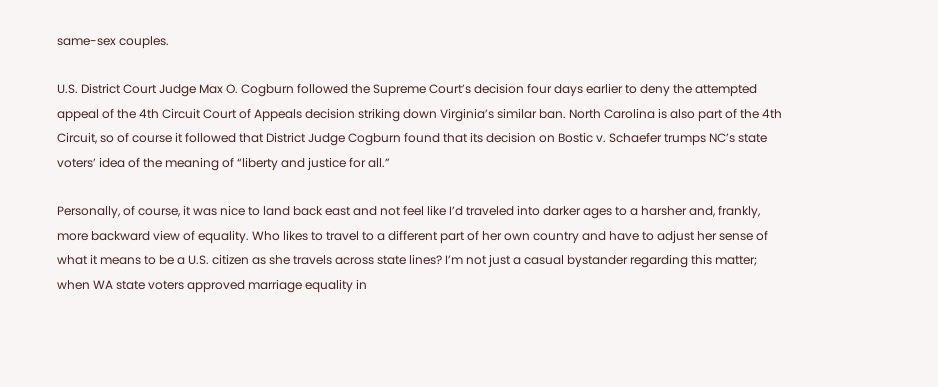same-sex couples.

U.S. District Court Judge Max O. Cogburn followed the Supreme Court’s decision four days earlier to deny the attempted appeal of the 4th Circuit Court of Appeals decision striking down Virginia’s similar ban. North Carolina is also part of the 4th Circuit, so of course it followed that District Judge Cogburn found that its decision on Bostic v. Schaefer trumps NC’s state voters’ idea of the meaning of “liberty and justice for all.”

Personally, of course, it was nice to land back east and not feel like I’d traveled into darker ages to a harsher and, frankly, more backward view of equality. Who likes to travel to a different part of her own country and have to adjust her sense of what it means to be a U.S. citizen as she travels across state lines? I’m not just a casual bystander regarding this matter; when WA state voters approved marriage equality in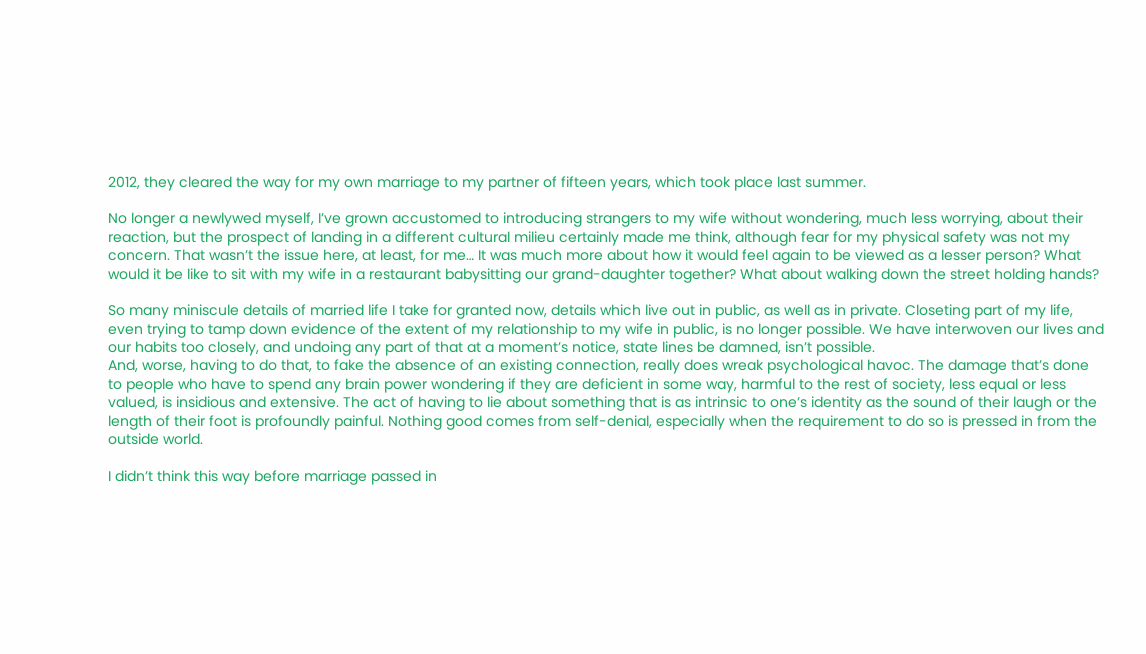2012, they cleared the way for my own marriage to my partner of fifteen years, which took place last summer.

No longer a newlywed myself, I’ve grown accustomed to introducing strangers to my wife without wondering, much less worrying, about their reaction, but the prospect of landing in a different cultural milieu certainly made me think, although fear for my physical safety was not my concern. That wasn’t the issue here, at least, for me… It was much more about how it would feel again to be viewed as a lesser person? What would it be like to sit with my wife in a restaurant babysitting our grand-daughter together? What about walking down the street holding hands?

So many miniscule details of married life I take for granted now, details which live out in public, as well as in private. Closeting part of my life, even trying to tamp down evidence of the extent of my relationship to my wife in public, is no longer possible. We have interwoven our lives and our habits too closely, and undoing any part of that at a moment’s notice, state lines be damned, isn’t possible.
And, worse, having to do that, to fake the absence of an existing connection, really does wreak psychological havoc. The damage that’s done to people who have to spend any brain power wondering if they are deficient in some way, harmful to the rest of society, less equal or less valued, is insidious and extensive. The act of having to lie about something that is as intrinsic to one’s identity as the sound of their laugh or the length of their foot is profoundly painful. Nothing good comes from self-denial, especially when the requirement to do so is pressed in from the outside world.

I didn’t think this way before marriage passed in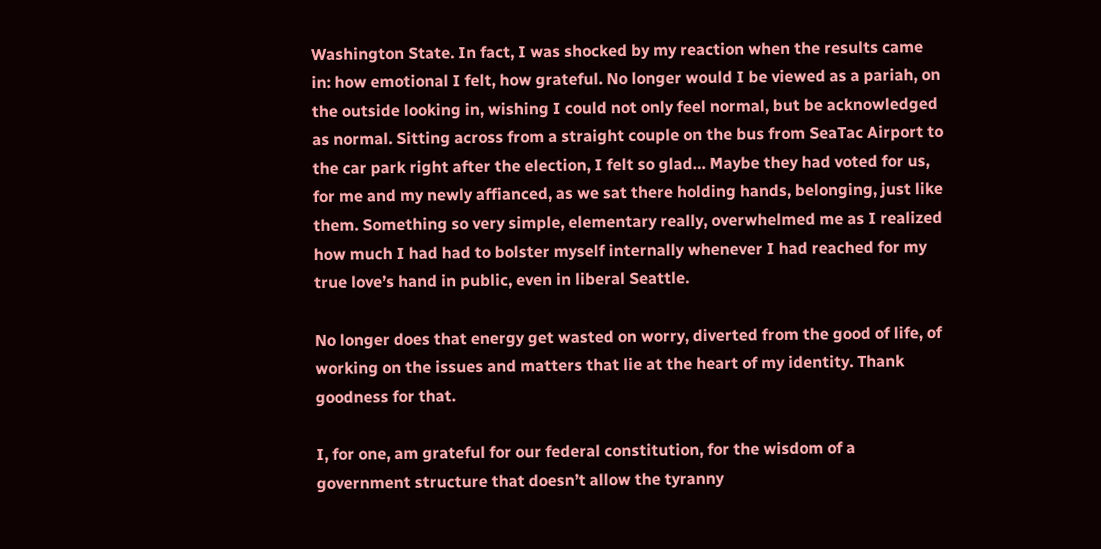Washington State. In fact, I was shocked by my reaction when the results came in: how emotional I felt, how grateful. No longer would I be viewed as a pariah, on the outside looking in, wishing I could not only feel normal, but be acknowledged as normal. Sitting across from a straight couple on the bus from SeaTac Airport to the car park right after the election, I felt so glad… Maybe they had voted for us, for me and my newly affianced, as we sat there holding hands, belonging, just like them. Something so very simple, elementary really, overwhelmed me as I realized how much I had had to bolster myself internally whenever I had reached for my true love’s hand in public, even in liberal Seattle.

No longer does that energy get wasted on worry, diverted from the good of life, of working on the issues and matters that lie at the heart of my identity. Thank goodness for that.

I, for one, am grateful for our federal constitution, for the wisdom of a government structure that doesn’t allow the tyranny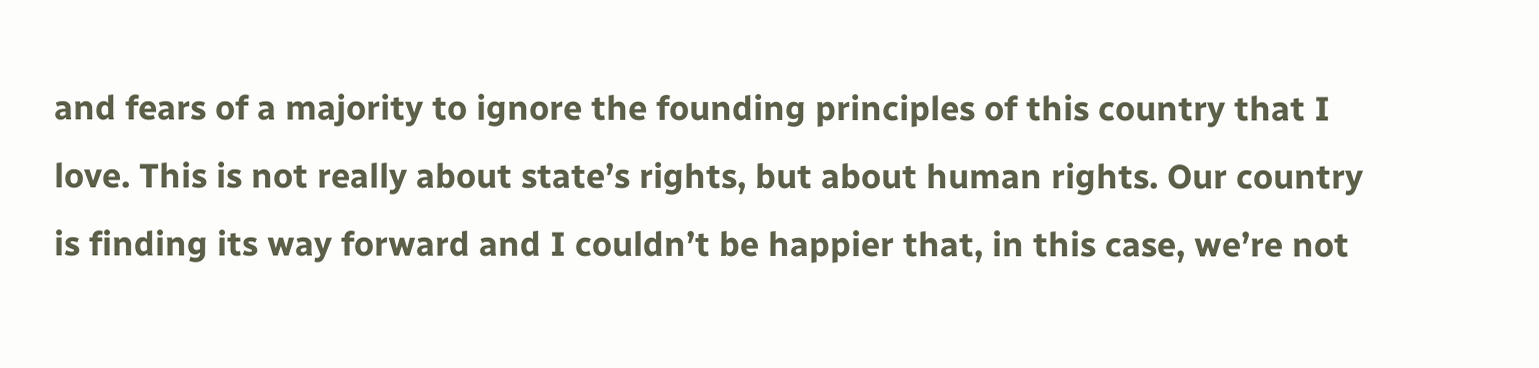and fears of a majority to ignore the founding principles of this country that I love. This is not really about state’s rights, but about human rights. Our country is finding its way forward and I couldn’t be happier that, in this case, we’re not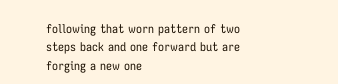following that worn pattern of two steps back and one forward but are forging a new one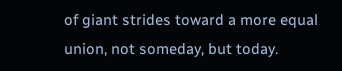of giant strides toward a more equal union, not someday, but today.